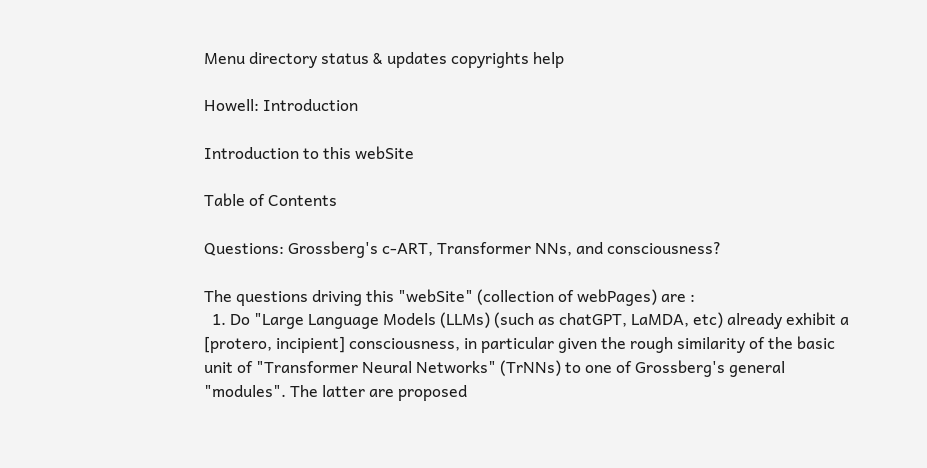Menu directory status & updates copyrights help

Howell: Introduction

Introduction to this webSite

Table of Contents

Questions: Grossberg's c-ART, Transformer NNs, and consciousness?

The questions driving this "webSite" (collection of webPages) are :
  1. Do "Large Language Models (LLMs) (such as chatGPT, LaMDA, etc) already exhibit a [protero, incipient] consciousness, in particular given the rough similarity of the basic unit of "Transformer Neural Networks" (TrNNs) to one of Grossberg's general "modules". The latter are proposed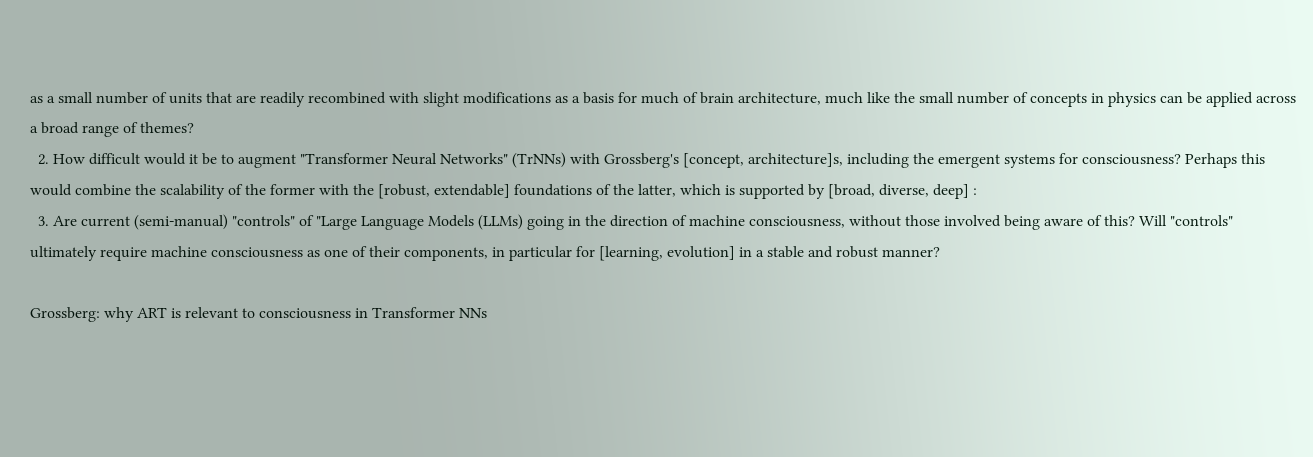as a small number of units that are readily recombined with slight modifications as a basis for much of brain architecture, much like the small number of concepts in physics can be applied across a broad range of themes?
  2. How difficult would it be to augment "Transformer Neural Networks" (TrNNs) with Grossberg's [concept, architecture]s, including the emergent systems for consciousness? Perhaps this would combine the scalability of the former with the [robust, extendable] foundations of the latter, which is supported by [broad, diverse, deep] :
  3. Are current (semi-manual) "controls" of "Large Language Models (LLMs) going in the direction of machine consciousness, without those involved being aware of this? Will "controls" ultimately require machine consciousness as one of their components, in particular for [learning, evolution] in a stable and robust manner?

Grossberg: why ART is relevant to consciousness in Transformer NNs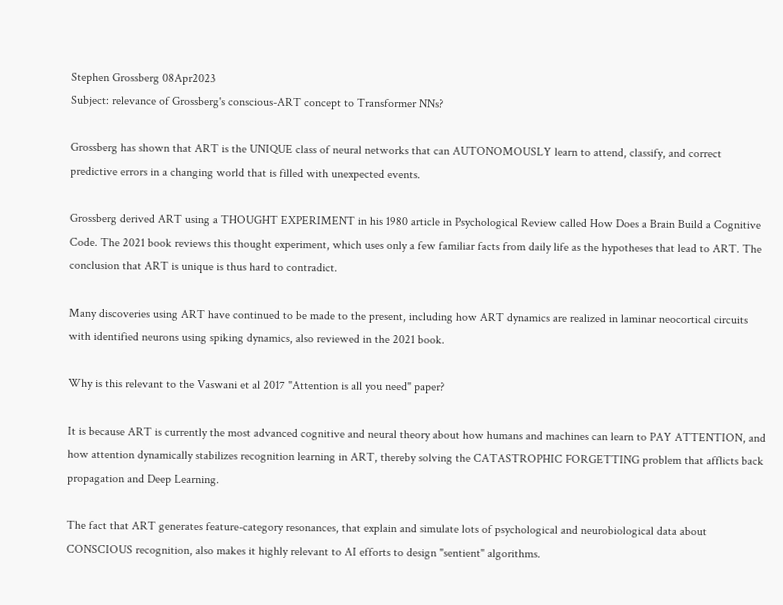Stephen Grossberg 08Apr2023
Subject: relevance of Grossberg's conscious-ART concept to Transformer NNs?

Grossberg has shown that ART is the UNIQUE class of neural networks that can AUTONOMOUSLY learn to attend, classify, and correct predictive errors in a changing world that is filled with unexpected events.

Grossberg derived ART using a THOUGHT EXPERIMENT in his 1980 article in Psychological Review called How Does a Brain Build a Cognitive Code. The 2021 book reviews this thought experiment, which uses only a few familiar facts from daily life as the hypotheses that lead to ART. The conclusion that ART is unique is thus hard to contradict.

Many discoveries using ART have continued to be made to the present, including how ART dynamics are realized in laminar neocortical circuits with identified neurons using spiking dynamics, also reviewed in the 2021 book.

Why is this relevant to the Vaswani et al 2017 "Attention is all you need" paper?

It is because ART is currently the most advanced cognitive and neural theory about how humans and machines can learn to PAY ATTENTION, and how attention dynamically stabilizes recognition learning in ART, thereby solving the CATASTROPHIC FORGETTING problem that afflicts back propagation and Deep Learning.

The fact that ART generates feature-category resonances, that explain and simulate lots of psychological and neurobiological data about CONSCIOUS recognition, also makes it highly relevant to AI efforts to design "sentient" algorithms.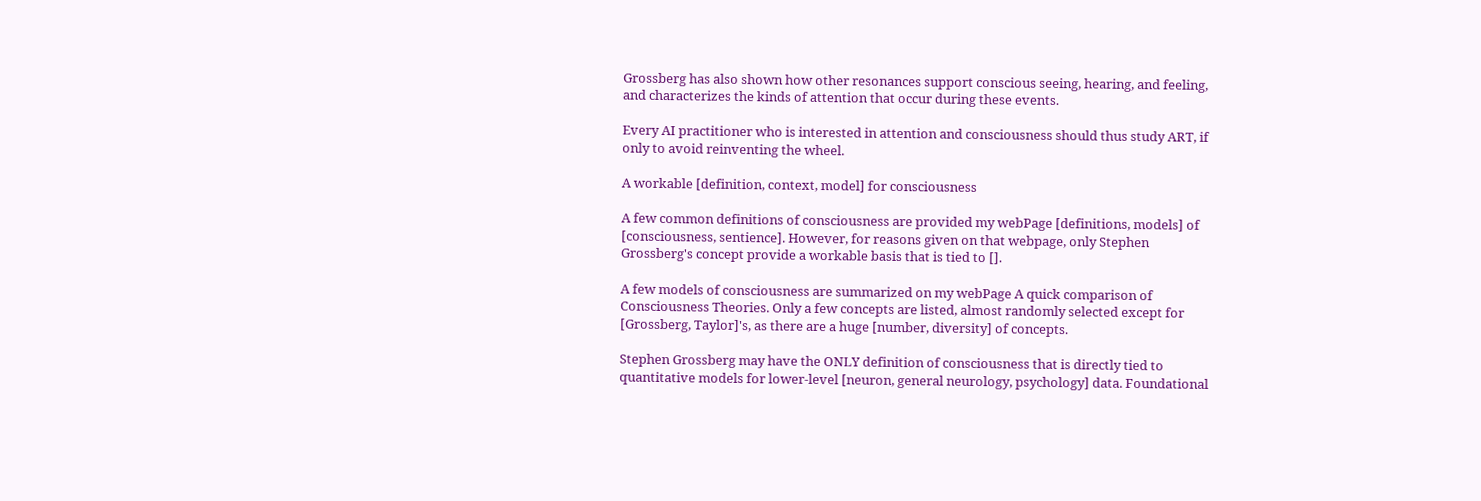Grossberg has also shown how other resonances support conscious seeing, hearing, and feeling, and characterizes the kinds of attention that occur during these events.

Every AI practitioner who is interested in attention and consciousness should thus study ART, if only to avoid reinventing the wheel.

A workable [definition, context, model] for consciousness

A few common definitions of consciousness are provided my webPage [definitions, models] of [consciousness, sentience]. However, for reasons given on that webpage, only Stephen Grossberg's concept provide a workable basis that is tied to [].

A few models of consciousness are summarized on my webPage A quick comparison of Consciousness Theories. Only a few concepts are listed, almost randomly selected except for [Grossberg, Taylor]'s, as there are a huge [number, diversity] of concepts.

Stephen Grossberg may have the ONLY definition of consciousness that is directly tied to quantitative models for lower-level [neuron, general neurology, psychology] data. Foundational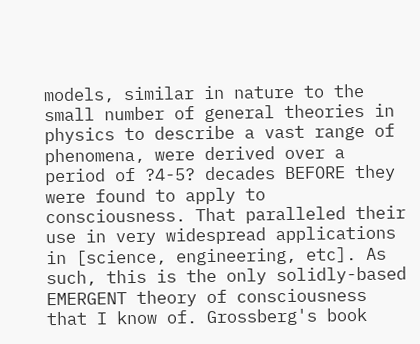models, similar in nature to the small number of general theories in physics to describe a vast range of phenomena, were derived over a period of ?4-5? decades BEFORE they were found to apply to consciousness. That paralleled their use in very widespread applications in [science, engineering, etc]. As such, this is the only solidly-based EMERGENT theory of consciousness that I know of. Grossberg's book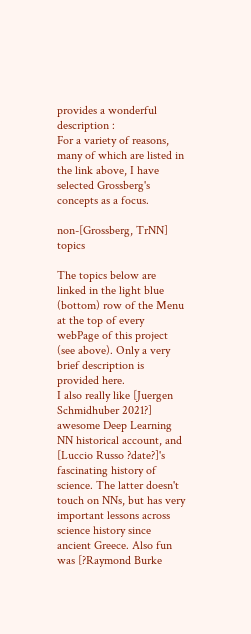provides a wonderful description :
For a variety of reasons, many of which are listed in the link above, I have selected Grossberg's concepts as a focus.

non-[Grossberg, TrNN] topics

The topics below are linked in the light blue (bottom) row of the Menu at the top of every webPage of this project (see above). Only a very brief description is provided here.
I also really like [Juergen Schmidhuber 2021?] awesome Deep Learning NN historical account, and [Luccio Russo ?date?]'s fascinating history of science. The latter doesn't touch on NNs, but has very important lessons across science history since ancient Greece. Also fun was [?Raymond Burke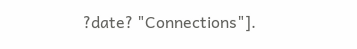?date? "Connections"].